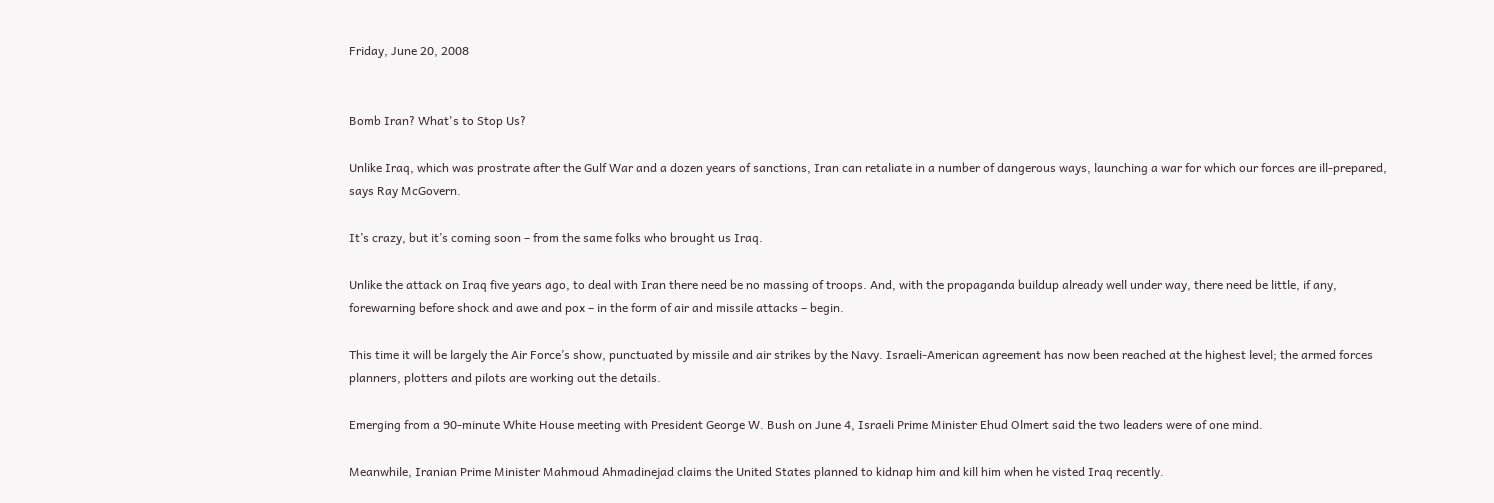Friday, June 20, 2008


Bomb Iran? What's to Stop Us?

Unlike Iraq, which was prostrate after the Gulf War and a dozen years of sanctions, Iran can retaliate in a number of dangerous ways, launching a war for which our forces are ill-prepared, says Ray McGovern.

It’s crazy, but it’s coming soon – from the same folks who brought us Iraq.

Unlike the attack on Iraq five years ago, to deal with Iran there need be no massing of troops. And, with the propaganda buildup already well under way, there need be little, if any, forewarning before shock and awe and pox – in the form of air and missile attacks – begin.

This time it will be largely the Air Force’s show, punctuated by missile and air strikes by the Navy. Israeli-American agreement has now been reached at the highest level; the armed forces planners, plotters and pilots are working out the details.

Emerging from a 90-minute White House meeting with President George W. Bush on June 4, Israeli Prime Minister Ehud Olmert said the two leaders were of one mind.

Meanwhile, Iranian Prime Minister Mahmoud Ahmadinejad claims the United States planned to kidnap him and kill him when he visted Iraq recently.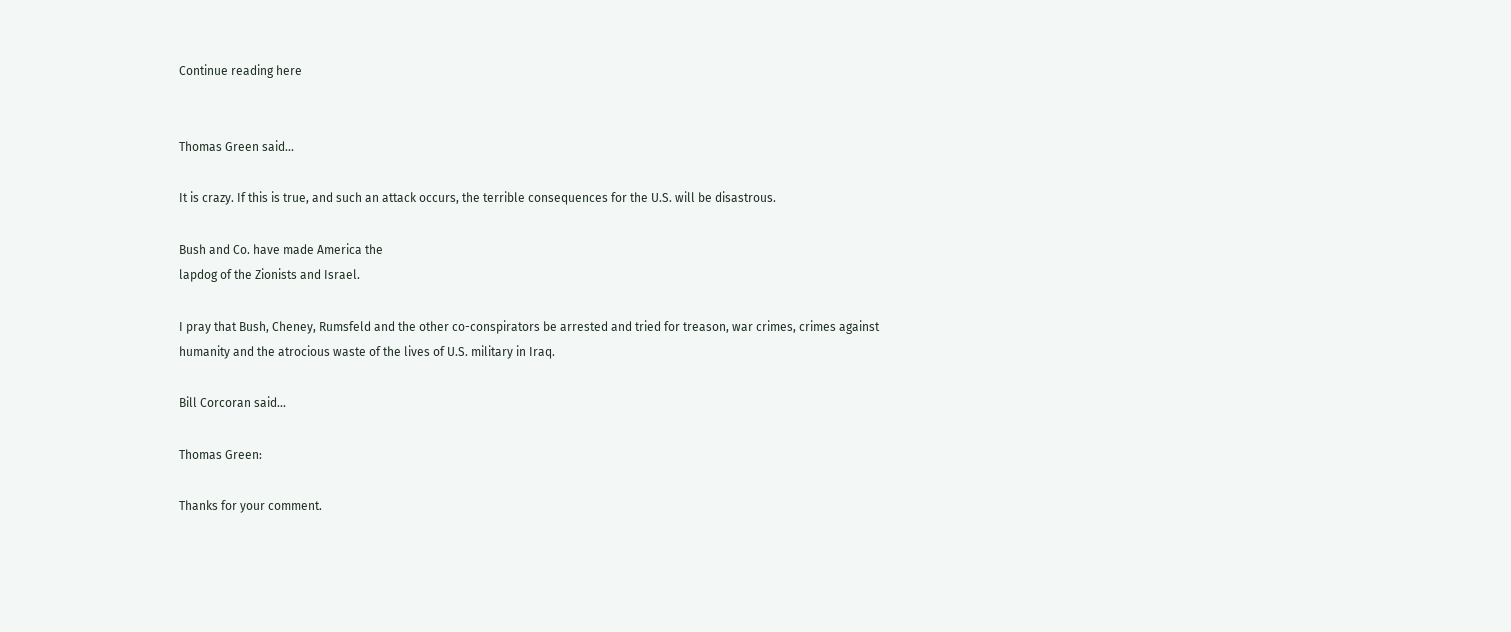Continue reading here


Thomas Green said...

It is crazy. If this is true, and such an attack occurs, the terrible consequences for the U.S. will be disastrous.

Bush and Co. have made America the
lapdog of the Zionists and Israel.

I pray that Bush, Cheney, Rumsfeld and the other co-conspirators be arrested and tried for treason, war crimes, crimes against humanity and the atrocious waste of the lives of U.S. military in Iraq.

Bill Corcoran said...

Thomas Green:

Thanks for your comment.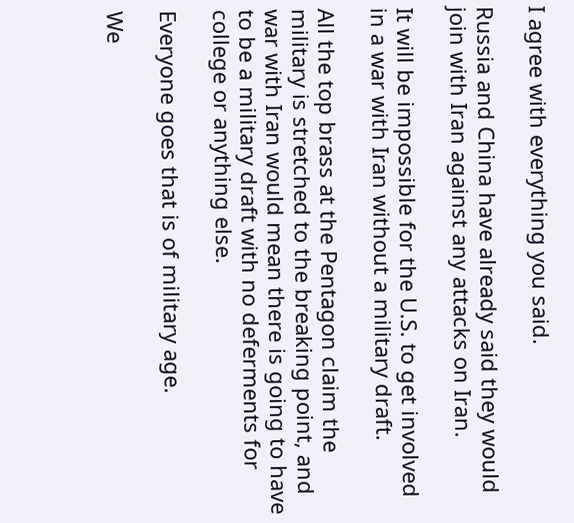I agree with everything you said.

Russia and China have already said they would join with Iran against any attacks on Iran.

It will be impossible for the U.S. to get involved in a war with Iran without a military draft.

All the top brass at the Pentagon claim the military is stretched to the breaking point, and war with Iran would mean there is going to have to be a military draft with no deferments for college or anything else.

Everyone goes that is of military age.

We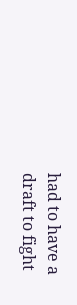had to have a draft to fight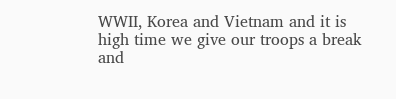WWII, Korea and Vietnam and it is high time we give our troops a break and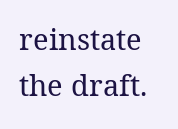reinstate the draft.